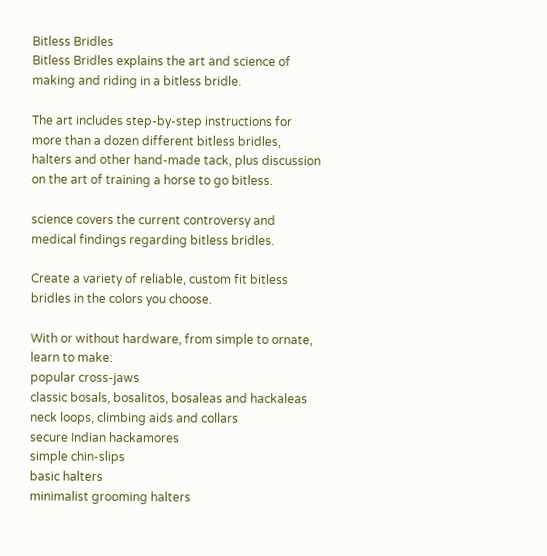Bitless Bridles
Bitless Bridles explains the art and science of making and riding in a bitless bridle.

The art includes step-by-step instructions for more than a dozen different bitless bridles, halters and other hand-made tack, plus discussion on the art of training a horse to go bitless.

science covers the current controversy and medical findings regarding bitless bridles.

Create a variety of reliable, custom fit bitless bridles in the colors you choose.

With or without hardware, from simple to ornate, learn to make:
popular cross-jaws
classic bosals, bosalitos, bosaleas and hackaleas
neck loops, climbing aids and collars
secure Indian hackamores
simple chin-slips
basic halters
minimalist grooming halters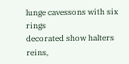lunge cavessons with six rings
decorated show halters
reins,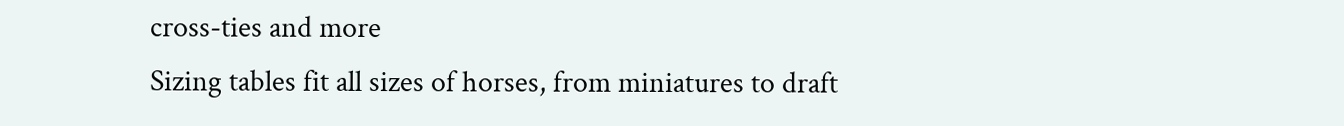cross-ties and more
Sizing tables fit all sizes of horses, from miniatures to draft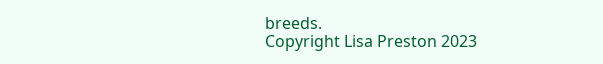breeds.
Copyright Lisa Preston 2023